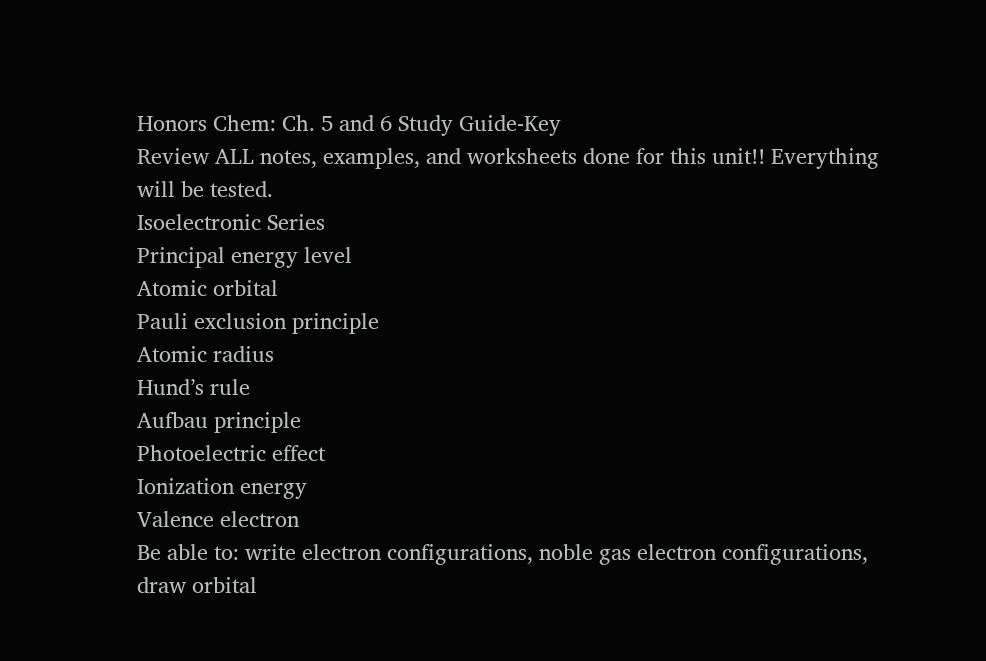Honors Chem: Ch. 5 and 6 Study Guide-Key
Review ALL notes, examples, and worksheets done for this unit!! Everything will be tested.
Isoelectronic Series
Principal energy level
Atomic orbital
Pauli exclusion principle
Atomic radius
Hund’s rule
Aufbau principle
Photoelectric effect
Ionization energy
Valence electron
Be able to: write electron configurations, noble gas electron configurations, draw orbital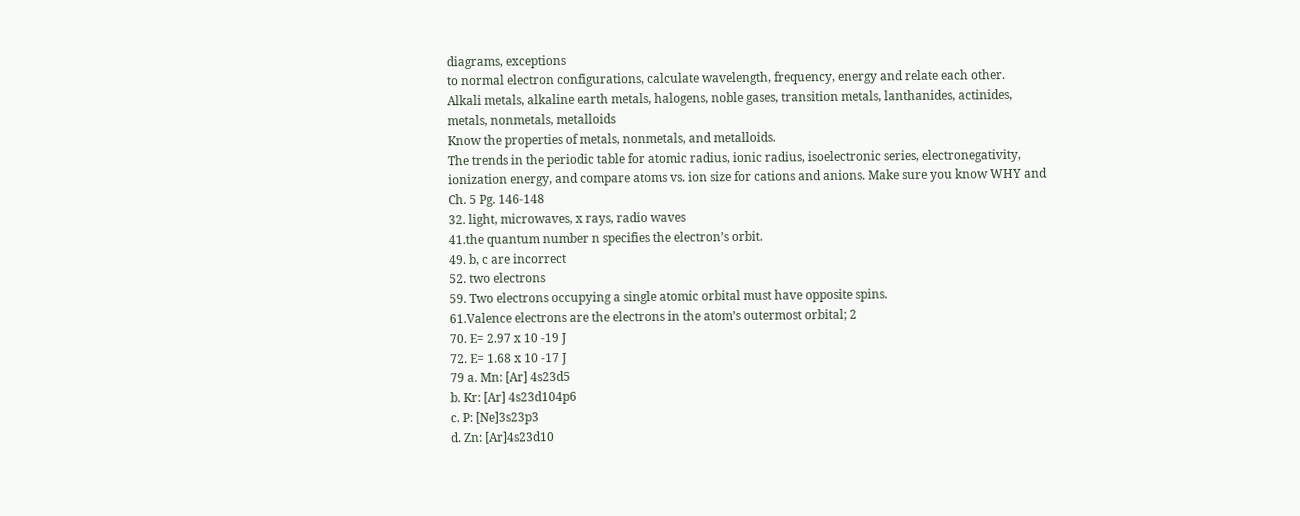diagrams, exceptions
to normal electron configurations, calculate wavelength, frequency, energy and relate each other.
Alkali metals, alkaline earth metals, halogens, noble gases, transition metals, lanthanides, actinides,
metals, nonmetals, metalloids
Know the properties of metals, nonmetals, and metalloids.
The trends in the periodic table for atomic radius, ionic radius, isoelectronic series, electronegativity,
ionization energy, and compare atoms vs. ion size for cations and anions. Make sure you know WHY and
Ch. 5 Pg. 146-148
32. light, microwaves, x rays, radio waves
41.the quantum number n specifies the electron’s orbit.
49. b, c are incorrect
52. two electrons
59. Two electrons occupying a single atomic orbital must have opposite spins.
61.Valence electrons are the electrons in the atom’s outermost orbital; 2
70. E= 2.97 x 10 -19 J
72. E= 1.68 x 10 -17 J
79 a. Mn: [Ar] 4s23d5
b. Kr: [Ar] 4s23d104p6
c. P: [Ne]3s23p3
d. Zn: [Ar]4s23d10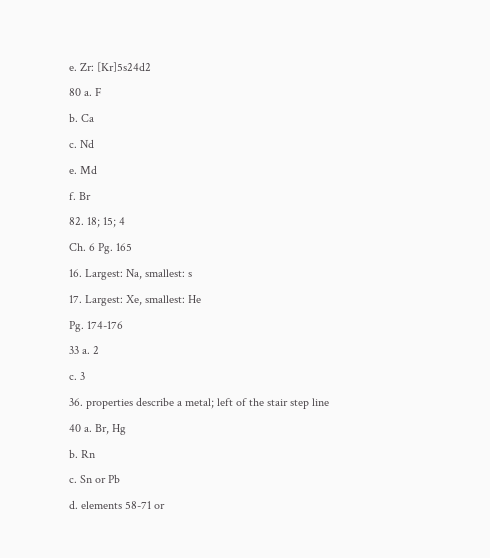e. Zr: [Kr]5s24d2
80 a. F
b. Ca
c. Nd
e. Md
f. Br
82. 18; 15; 4
Ch. 6 Pg. 165
16. Largest: Na, smallest: s
17. Largest: Xe, smallest: He
Pg. 174-176
33 a. 2
c. 3
36. properties describe a metal; left of the stair step line
40 a. Br, Hg
b. Rn
c. Sn or Pb
d. elements 58-71 or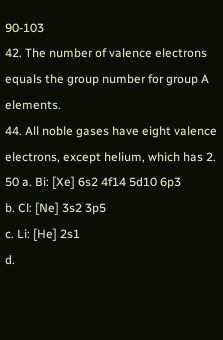90-103
42. The number of valence electrons equals the group number for group A elements.
44. All noble gases have eight valence electrons, except helium, which has 2.
50 a. Bi: [Xe] 6s2 4f14 5d10 6p3
b. Cl: [Ne] 3s2 3p5
c. Li: [He] 2s1
d.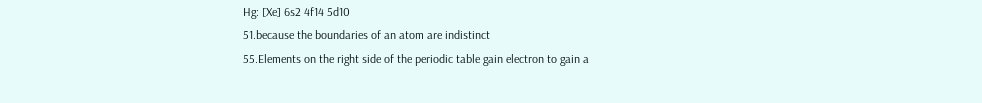Hg: [Xe] 6s2 4f14 5d10
51.because the boundaries of an atom are indistinct
55.Elements on the right side of the periodic table gain electron to gain a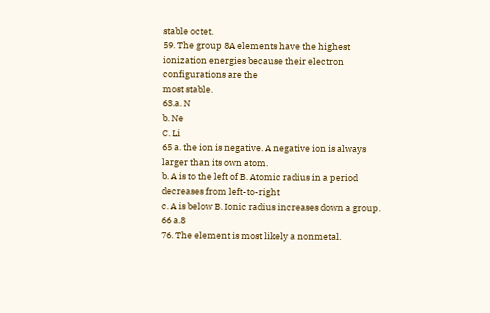stable octet.
59. The group 8A elements have the highest ionization energies because their electron configurations are the
most stable.
63.a. N
b. Ne
C. Li
65 a. the ion is negative. A negative ion is always larger than its own atom.
b. A is to the left of B. Atomic radius in a period decreases from left-to-right
c. A is below B. Ionic radius increases down a group.
66 a.8
76. The element is most likely a nonmetal.